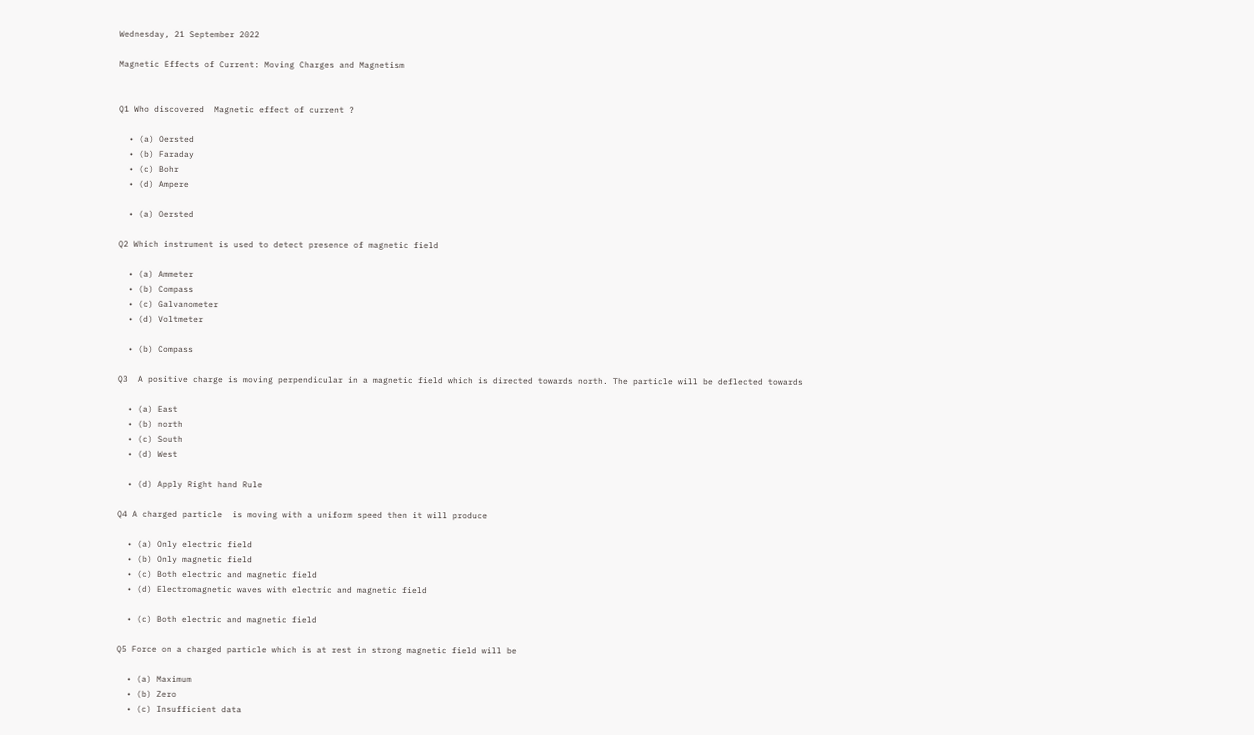Wednesday, 21 September 2022

Magnetic Effects of Current: Moving Charges and Magnetism


Q1 Who discovered  Magnetic effect of current ?

  • (a) Oersted
  • (b) Faraday
  • (c) Bohr
  • (d) Ampere

  • (a) Oersted

Q2 Which instrument is used to detect presence of magnetic field

  • (a) Ammeter
  • (b) Compass
  • (c) Galvanometer
  • (d) Voltmeter

  • (b) Compass

Q3  A positive charge is moving perpendicular in a magnetic field which is directed towards north. The particle will be deflected towards

  • (a) East
  • (b) north
  • (c) South
  • (d) West

  • (d) Apply Right hand Rule

Q4 A charged particle  is moving with a uniform speed then it will produce

  • (a) Only electric field
  • (b) Only magnetic field
  • (c) Both electric and magnetic field
  • (d) Electromagnetic waves with electric and magnetic field

  • (c) Both electric and magnetic field

Q5 Force on a charged particle which is at rest in strong magnetic field will be

  • (a) Maximum
  • (b) Zero
  • (c) Insufficient data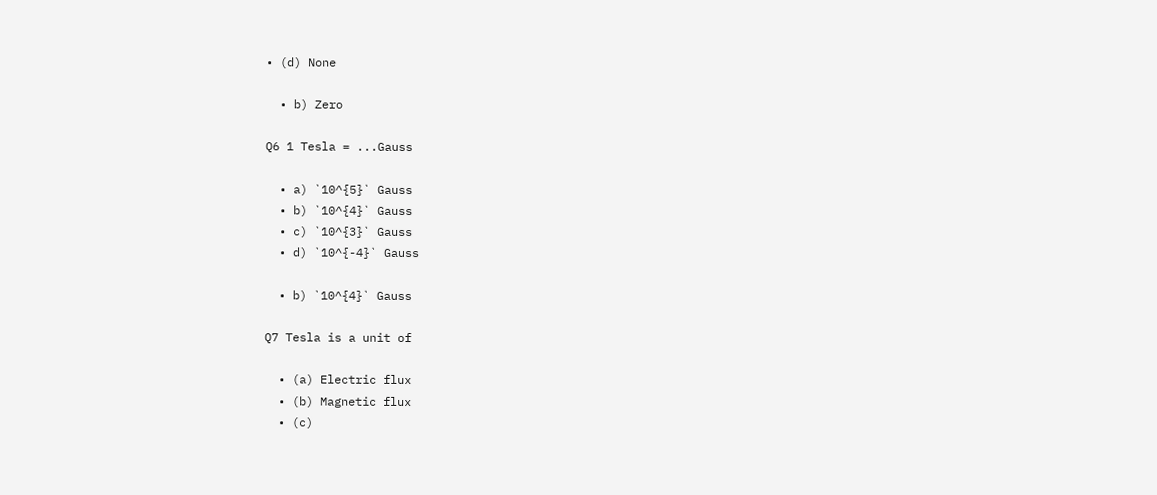• (d) None

  • b) Zero

Q6 1 Tesla = ...Gauss

  • a) `10^{5}` Gauss
  • b) `10^{4}` Gauss
  • c) `10^{3}` Gauss
  • d) `10^{-4}` Gauss

  • b) `10^{4}` Gauss

Q7 Tesla is a unit of

  • (a) Electric flux
  • (b) Magnetic flux
  • (c)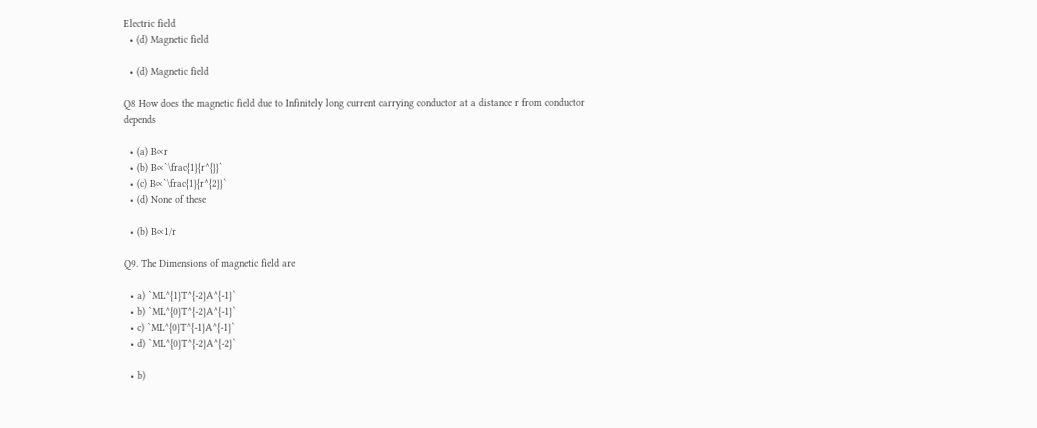Electric field
  • (d) Magnetic field

  • (d) Magnetic field

Q8 How does the magnetic field due to Infinitely long current carrying conductor at a distance r from conductor depends

  • (a) B∝r
  • (b) B∝`\frac{1}{r^{}}`
  • (c) B∝`\frac{1}{r^{2}}`
  • (d) None of these

  • (b) B∝1/r

Q9. The Dimensions of magnetic field are

  • a) `ML^{1}T^{-2}A^{-1}`
  • b) `ML^{0}T^{-2}A^{-1}`
  • c) `ML^{0}T^{-1}A^{-1}`
  • d) `ML^{0}T^{-2}A^{-2}`

  • b)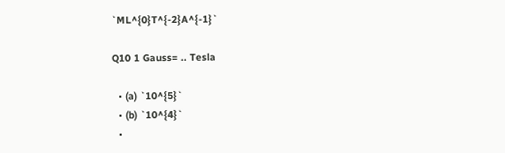`ML^{0}T^{-2}A^{-1}`

Q10 1 Gauss= .. Tesla

  • (a) `10^{5}`
  • (b) `10^{4}`
  •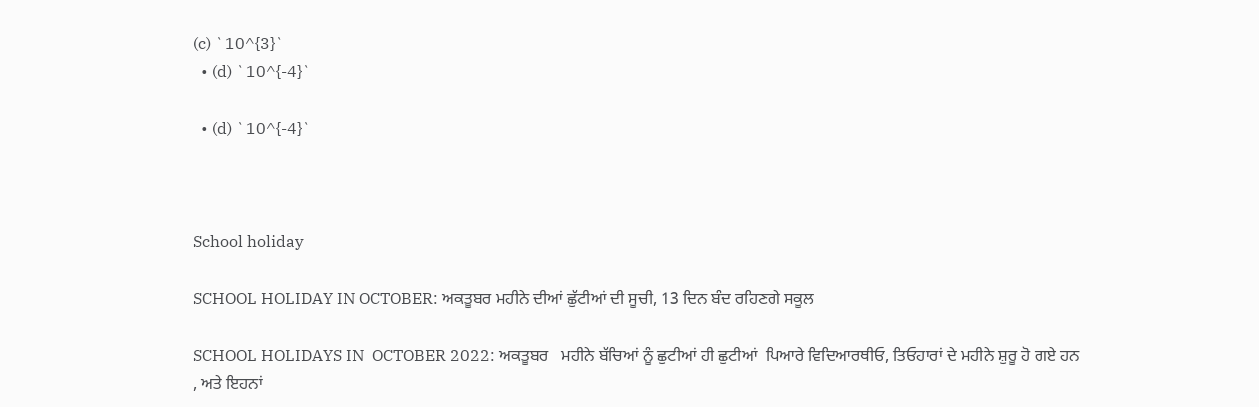(c) `10^{3}`
  • (d) `10^{-4}`

  • (d) `10^{-4}`



School holiday

SCHOOL HOLIDAY IN OCTOBER: ਅਕਤੂਬਰ ਮਹੀਨੇ ਦੀਆਂ ਛੁੱਟੀਆਂ ਦੀ ਸੂਚੀ, 13 ਦਿਨ ਬੰਦ ਰਹਿਣਗੇ ਸਕੂਲ

SCHOOL HOLIDAYS IN  OCTOBER 2022: ਅਕਤੂਬਰ   ਮਹੀਨੇ ਬੱਚਿਆਂ ਨੂੰ ਛੁਟੀਆਂ ਹੀ ਛੁਟੀਆਂ  ਪਿਆਰੇ ਵਿਦਿਆਰਥੀਓ, ਤਿਓਹਾਰਾਂ ਦੇ ਮਹੀਨੇ ਸ਼ੁਰੂ ਹੋ ਗਏ ਹਨ , ਅਤੇ ਇਹਨਾਂ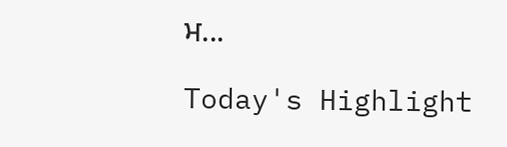ਮ...

Today's Highlight